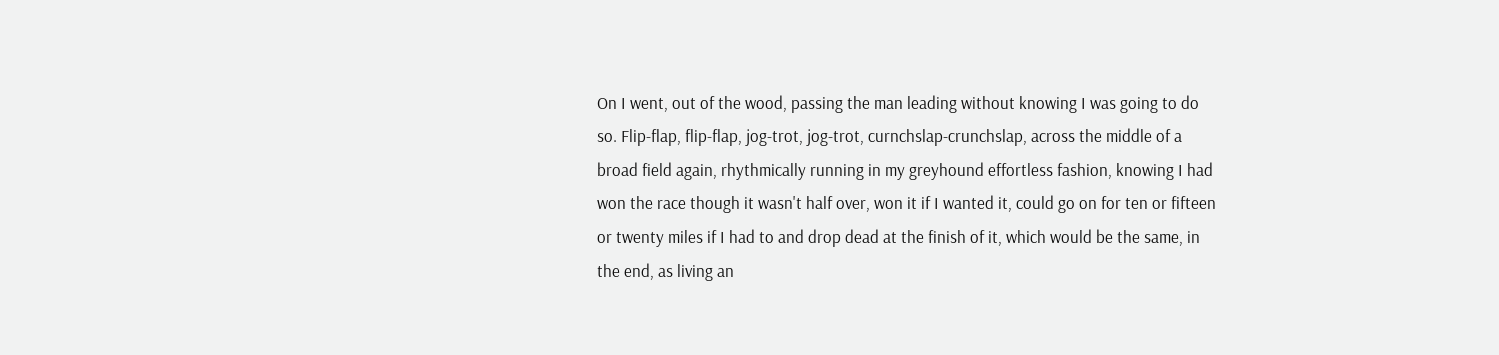On I went, out of the wood, passing the man leading without knowing I was going to do so. Flip-flap, flip-flap, jog-trot, jog-trot, curnchslap-crunchslap, across the middle of a broad field again, rhythmically running in my greyhound effortless fashion, knowing I had won the race though it wasn't half over, won it if I wanted it, could go on for ten or fifteen or twenty miles if I had to and drop dead at the finish of it, which would be the same, in the end, as living an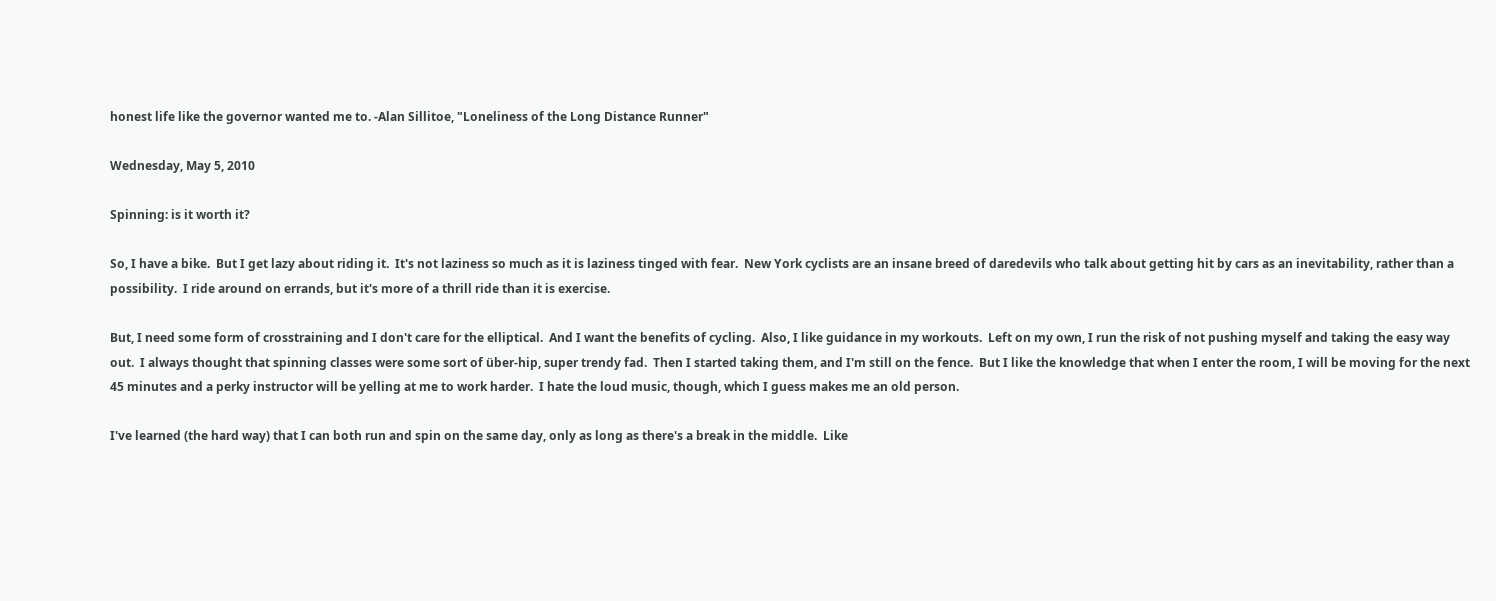honest life like the governor wanted me to. -Alan Sillitoe, "Loneliness of the Long Distance Runner"

Wednesday, May 5, 2010

Spinning: is it worth it?

So, I have a bike.  But I get lazy about riding it.  It's not laziness so much as it is laziness tinged with fear.  New York cyclists are an insane breed of daredevils who talk about getting hit by cars as an inevitability, rather than a possibility.  I ride around on errands, but it's more of a thrill ride than it is exercise.

But, I need some form of crosstraining and I don't care for the elliptical.  And I want the benefits of cycling.  Also, I like guidance in my workouts.  Left on my own, I run the risk of not pushing myself and taking the easy way out.  I always thought that spinning classes were some sort of über-hip, super trendy fad.  Then I started taking them, and I'm still on the fence.  But I like the knowledge that when I enter the room, I will be moving for the next 45 minutes and a perky instructor will be yelling at me to work harder.  I hate the loud music, though, which I guess makes me an old person.

I've learned (the hard way) that I can both run and spin on the same day, only as long as there's a break in the middle.  Like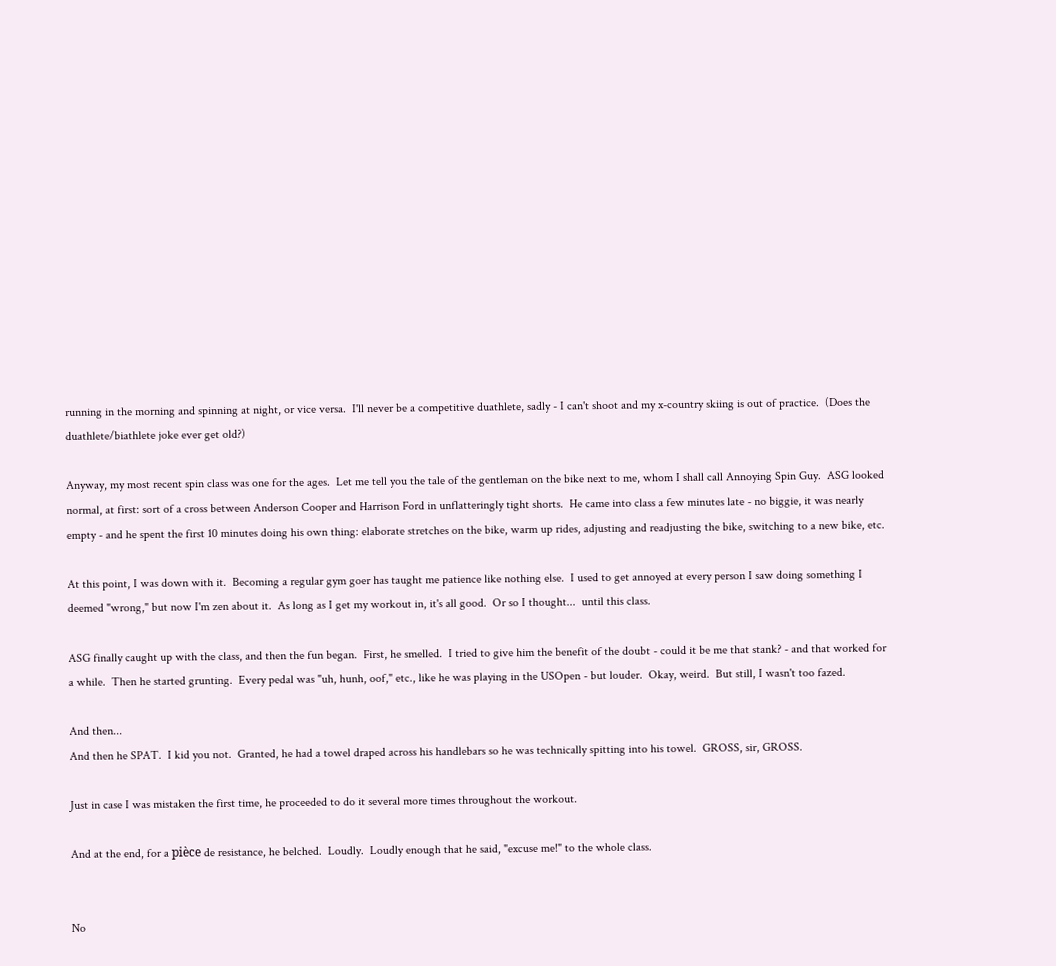running in the morning and spinning at night, or vice versa.  I'll never be a competitive duathlete, sadly - I can't shoot and my x-country skiing is out of practice.  (Does the duathlete/biathlete joke ever get old?)

Anyway, my most recent spin class was one for the ages.  Let me tell you the tale of the gentleman on the bike next to me, whom I shall call Annoying Spin Guy.  ASG looked normal, at first: sort of a cross between Anderson Cooper and Harrison Ford in unflatteringly tight shorts.  He came into class a few minutes late - no biggie, it was nearly empty - and he spent the first 10 minutes doing his own thing: elaborate stretches on the bike, warm up rides, adjusting and readjusting the bike, switching to a new bike, etc.

At this point, I was down with it.  Becoming a regular gym goer has taught me patience like nothing else.  I used to get annoyed at every person I saw doing something I deemed "wrong," but now I'm zen about it.  As long as I get my workout in, it's all good.  Or so I thought...  until this class.

ASG finally caught up with the class, and then the fun began.  First, he smelled.  I tried to give him the benefit of the doubt - could it be me that stank? - and that worked for a while.  Then he started grunting.  Every pedal was "uh, hunh, oof," etc., like he was playing in the USOpen - but louder.  Okay, weird.  But still, I wasn't too fazed.

And then...
And then he SPAT.  I kid you not.  Granted, he had a towel draped across his handlebars so he was technically spitting into his towel.  GROSS, sir, GROSS.

Just in case I was mistaken the first time, he proceeded to do it several more times throughout the workout.

And at the end, for a pièce de resistance, he belched.  Loudly.  Loudly enough that he said, "excuse me!" to the whole class.


No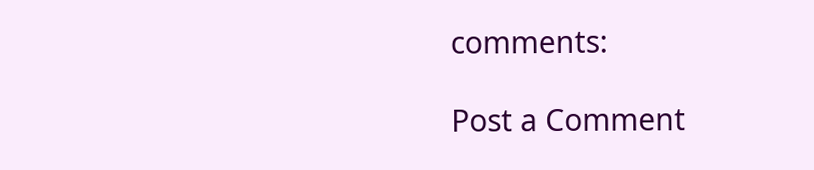comments:

Post a Comment